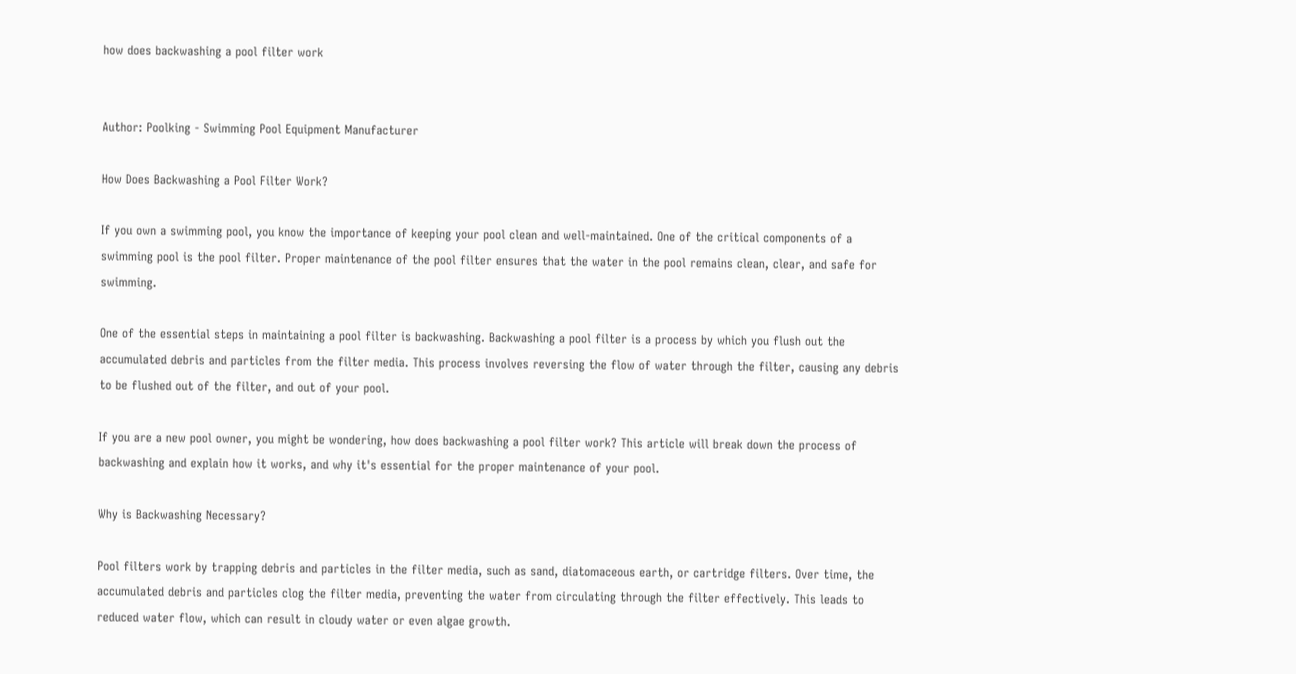how does backwashing a pool filter work


Author: Poolking - Swimming Pool Equipment Manufacturer

How Does Backwashing a Pool Filter Work?

If you own a swimming pool, you know the importance of keeping your pool clean and well-maintained. One of the critical components of a swimming pool is the pool filter. Proper maintenance of the pool filter ensures that the water in the pool remains clean, clear, and safe for swimming.

One of the essential steps in maintaining a pool filter is backwashing. Backwashing a pool filter is a process by which you flush out the accumulated debris and particles from the filter media. This process involves reversing the flow of water through the filter, causing any debris to be flushed out of the filter, and out of your pool.

If you are a new pool owner, you might be wondering, how does backwashing a pool filter work? This article will break down the process of backwashing and explain how it works, and why it's essential for the proper maintenance of your pool.

Why is Backwashing Necessary?

Pool filters work by trapping debris and particles in the filter media, such as sand, diatomaceous earth, or cartridge filters. Over time, the accumulated debris and particles clog the filter media, preventing the water from circulating through the filter effectively. This leads to reduced water flow, which can result in cloudy water or even algae growth.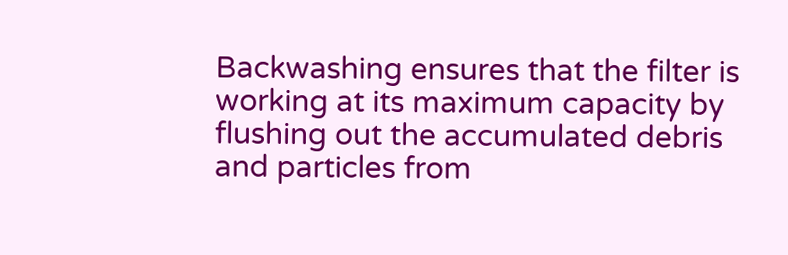Backwashing ensures that the filter is working at its maximum capacity by flushing out the accumulated debris and particles from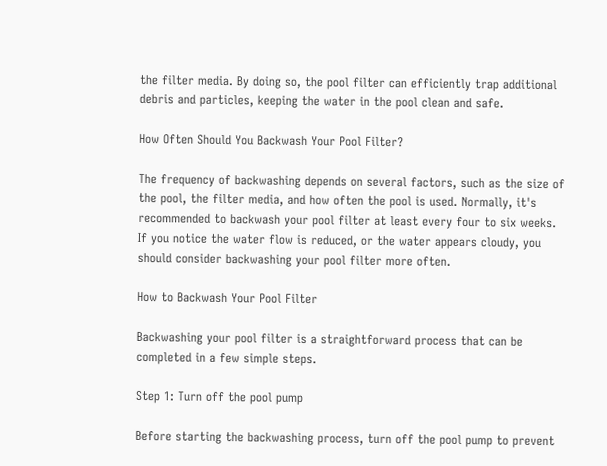the filter media. By doing so, the pool filter can efficiently trap additional debris and particles, keeping the water in the pool clean and safe.

How Often Should You Backwash Your Pool Filter?

The frequency of backwashing depends on several factors, such as the size of the pool, the filter media, and how often the pool is used. Normally, it's recommended to backwash your pool filter at least every four to six weeks. If you notice the water flow is reduced, or the water appears cloudy, you should consider backwashing your pool filter more often.

How to Backwash Your Pool Filter

Backwashing your pool filter is a straightforward process that can be completed in a few simple steps.

Step 1: Turn off the pool pump

Before starting the backwashing process, turn off the pool pump to prevent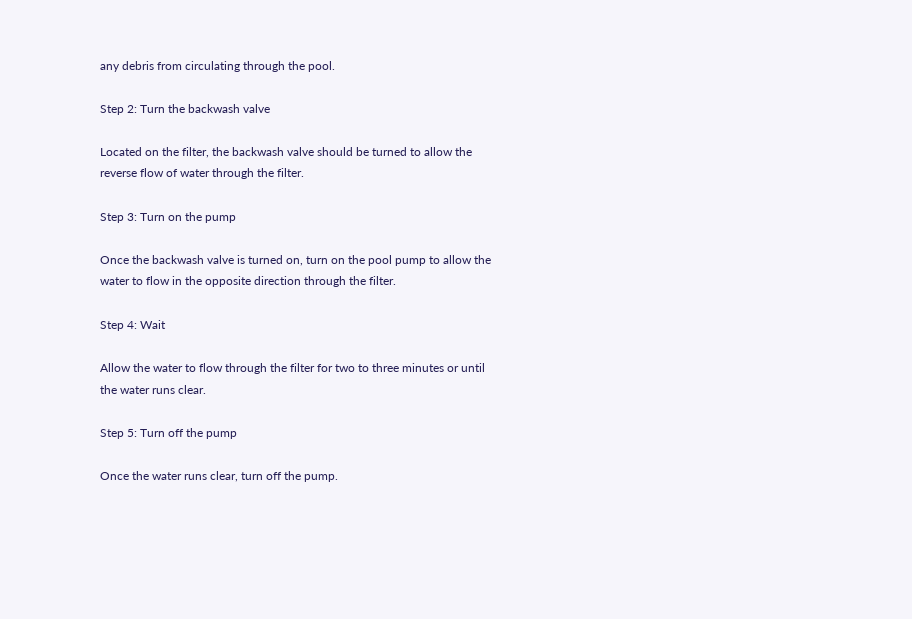any debris from circulating through the pool.

Step 2: Turn the backwash valve

Located on the filter, the backwash valve should be turned to allow the reverse flow of water through the filter.

Step 3: Turn on the pump

Once the backwash valve is turned on, turn on the pool pump to allow the water to flow in the opposite direction through the filter.

Step 4: Wait

Allow the water to flow through the filter for two to three minutes or until the water runs clear.

Step 5: Turn off the pump

Once the water runs clear, turn off the pump.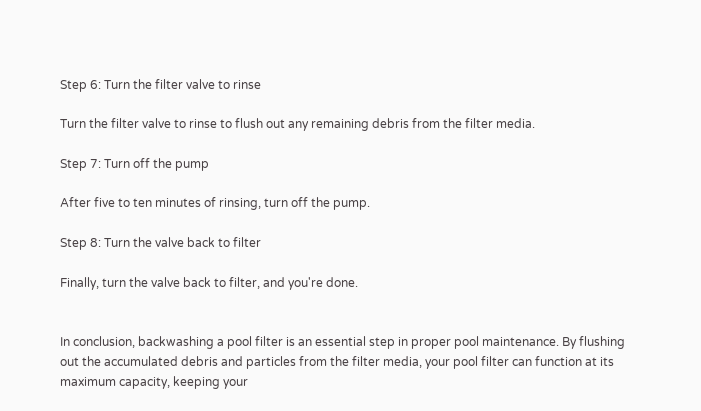Step 6: Turn the filter valve to rinse

Turn the filter valve to rinse to flush out any remaining debris from the filter media.

Step 7: Turn off the pump

After five to ten minutes of rinsing, turn off the pump.

Step 8: Turn the valve back to filter

Finally, turn the valve back to filter, and you're done.


In conclusion, backwashing a pool filter is an essential step in proper pool maintenance. By flushing out the accumulated debris and particles from the filter media, your pool filter can function at its maximum capacity, keeping your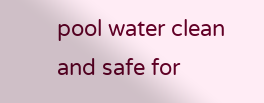pool water clean and safe for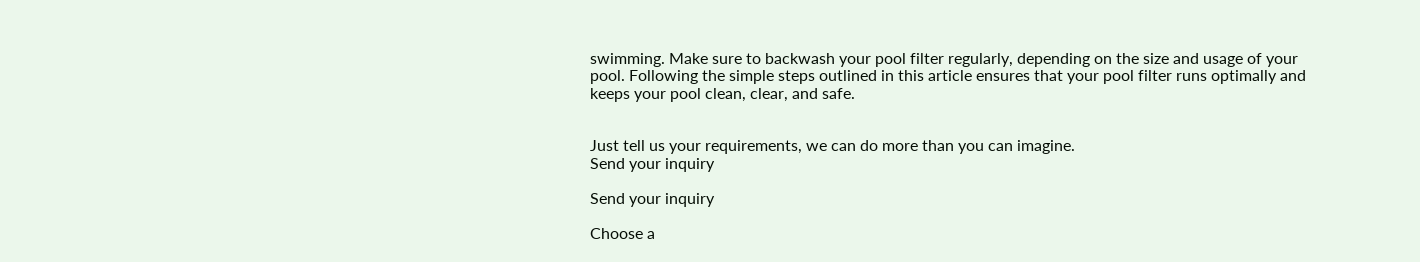swimming. Make sure to backwash your pool filter regularly, depending on the size and usage of your pool. Following the simple steps outlined in this article ensures that your pool filter runs optimally and keeps your pool clean, clear, and safe.


Just tell us your requirements, we can do more than you can imagine.
Send your inquiry

Send your inquiry

Choose a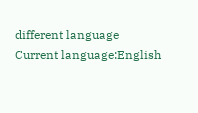different language
Current language:English